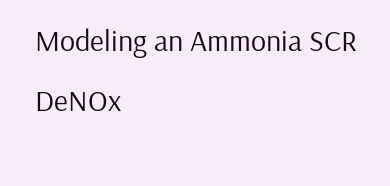Modeling an Ammonia SCR DeNOx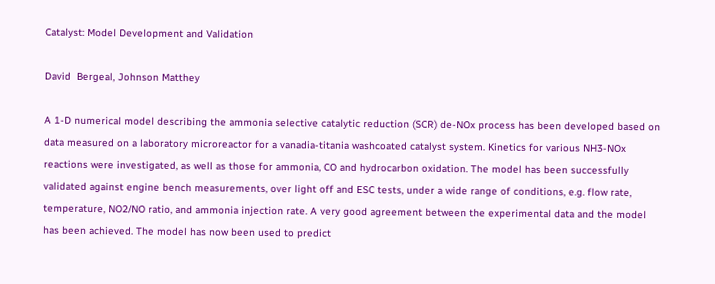Catalyst: Model Development and Validation

David  Bergeal, Johnson Matthey

A 1-D numerical model describing the ammonia selective catalytic reduction (SCR) de-NOx process has been developed based on data measured on a laboratory microreactor for a vanadia-titania washcoated catalyst system. Kinetics for various NH3-NOx reactions were investigated, as well as those for ammonia, CO and hydrocarbon oxidation. The model has been successfully validated against engine bench measurements, over light off and ESC tests, under a wide range of conditions, e.g. flow rate, temperature, NO2/NO ratio, and ammonia injection rate. A very good agreement between the experimental data and the model has been achieved. The model has now been used to predict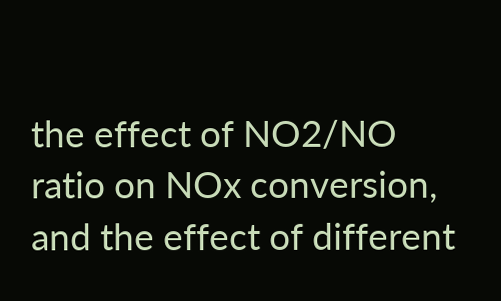the effect of NO2/NO ratio on NOx conversion, and the effect of different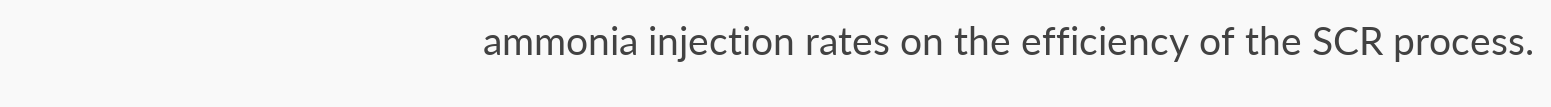ammonia injection rates on the efficiency of the SCR process.